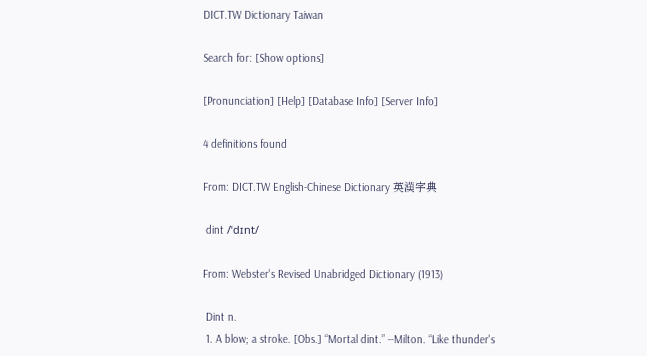DICT.TW Dictionary Taiwan

Search for: [Show options]

[Pronunciation] [Help] [Database Info] [Server Info]

4 definitions found

From: DICT.TW English-Chinese Dictionary 英漢字典

 dint /ˈdɪnt/

From: Webster's Revised Unabridged Dictionary (1913)

 Dint n.
 1. A blow; a stroke. [Obs.] “Mortal dint.” --Milton. “Like thunder's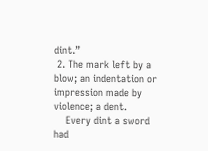dint.”
 2. The mark left by a blow; an indentation or impression made by violence; a dent.
    Every dint a sword had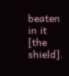beaten in it [the shield].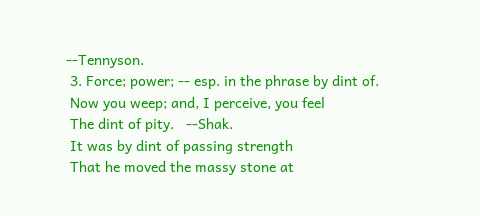--Tennyson.
 3. Force; power; -- esp. in the phrase by dint of.
 Now you weep; and, I perceive, you feel
 The dint of pity.   --Shak.
 It was by dint of passing strength
 That he moved the massy stone at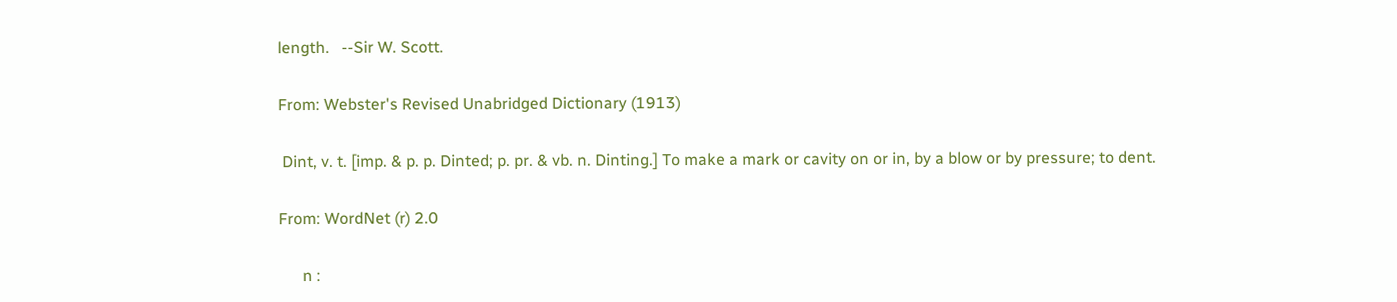length.   --Sir W. Scott.

From: Webster's Revised Unabridged Dictionary (1913)

 Dint, v. t. [imp. & p. p. Dinted; p. pr. & vb. n. Dinting.] To make a mark or cavity on or in, by a blow or by pressure; to dent.

From: WordNet (r) 2.0

      n :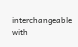interchangeable with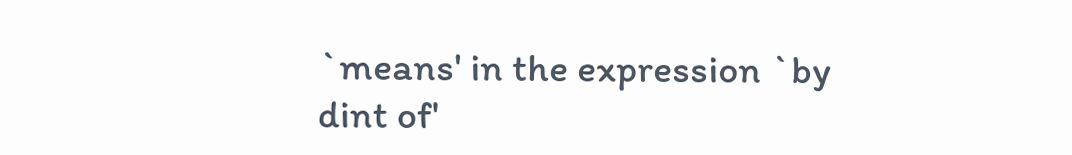`means' in the expression `by dint of'